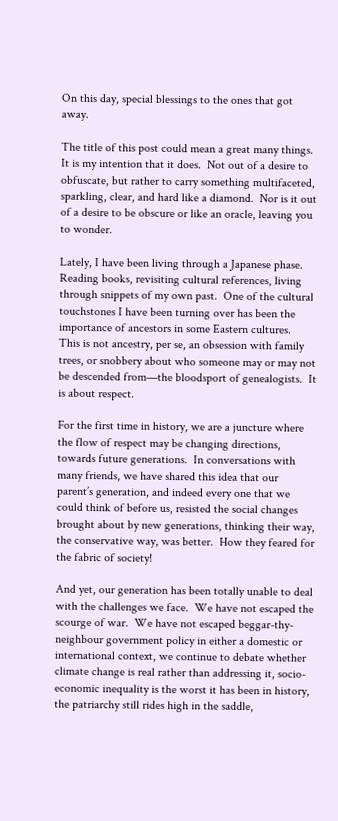On this day, special blessings to the ones that got away.

The title of this post could mean a great many things.  It is my intention that it does.  Not out of a desire to obfuscate, but rather to carry something multifaceted, sparkling, clear, and hard like a diamond.  Nor is it out of a desire to be obscure or like an oracle, leaving you to wonder.

Lately, I have been living through a Japanese phase.  Reading books, revisiting cultural references, living through snippets of my own past.  One of the cultural touchstones I have been turning over has been the importance of ancestors in some Eastern cultures.  This is not ancestry, per se, an obsession with family trees, or snobbery about who someone may or may not be descended from—the bloodsport of genealogists.  It is about respect.

For the first time in history, we are a juncture where the flow of respect may be changing directions, towards future generations.  In conversations with many friends, we have shared this idea that our parent’s generation, and indeed every one that we could think of before us, resisted the social changes brought about by new generations, thinking their way, the conservative way, was better.  How they feared for the fabric of society!

And yet, our generation has been totally unable to deal with the challenges we face.  We have not escaped the scourge of war.  We have not escaped beggar-thy-neighbour government policy in either a domestic or international context, we continue to debate whether climate change is real rather than addressing it, socio-economic inequality is the worst it has been in history, the patriarchy still rides high in the saddle,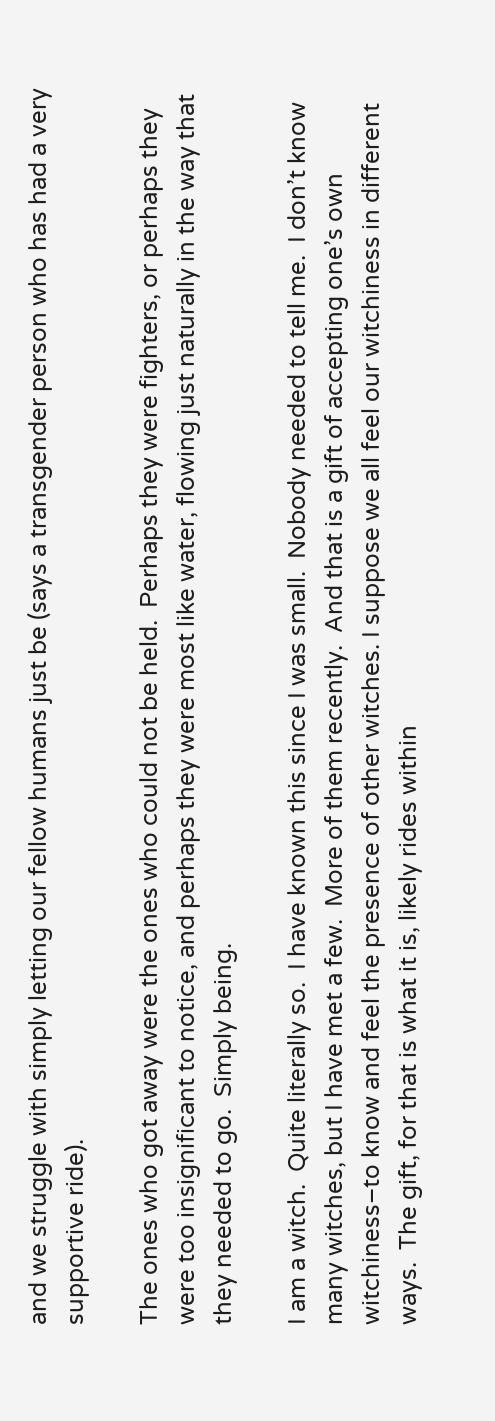and we struggle with simply letting our fellow humans just be (says a transgender person who has had a very supportive ride).

The ones who got away were the ones who could not be held.  Perhaps they were fighters, or perhaps they were too insignificant to notice, and perhaps they were most like water, flowing just naturally in the way that they needed to go.  Simply being.

I am a witch.  Quite literally so.  I have known this since I was small.  Nobody needed to tell me.  I don’t know many witches, but I have met a few.  More of them recently.  And that is a gift of accepting one’s own witchiness–to know and feel the presence of other witches. I suppose we all feel our witchiness in different ways.  The gift, for that is what it is, likely rides within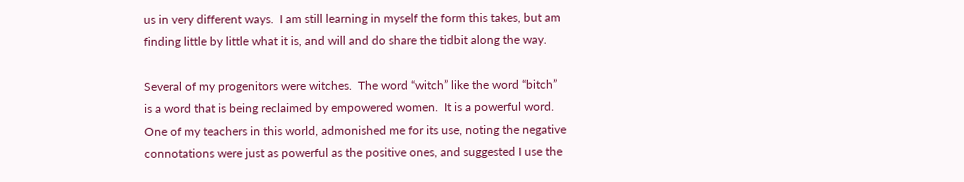us in very different ways.  I am still learning in myself the form this takes, but am finding little by little what it is, and will and do share the tidbit along the way.

Several of my progenitors were witches.  The word “witch” like the word “bitch” is a word that is being reclaimed by empowered women.  It is a powerful word.  One of my teachers in this world, admonished me for its use, noting the negative connotations were just as powerful as the positive ones, and suggested I use the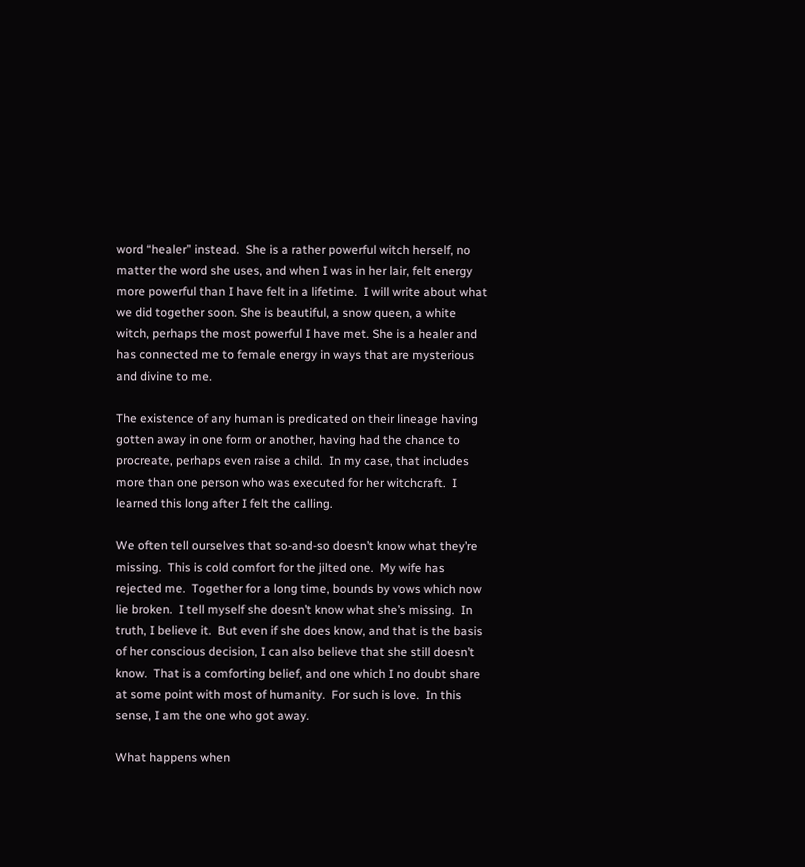word “healer” instead.  She is a rather powerful witch herself, no matter the word she uses, and when I was in her lair, felt energy more powerful than I have felt in a lifetime.  I will write about what we did together soon. She is beautiful, a snow queen, a white witch, perhaps the most powerful I have met. She is a healer and has connected me to female energy in ways that are mysterious and divine to me.

The existence of any human is predicated on their lineage having gotten away in one form or another, having had the chance to procreate, perhaps even raise a child.  In my case, that includes more than one person who was executed for her witchcraft.  I learned this long after I felt the calling.

We often tell ourselves that so-and-so doesn’t know what they’re missing.  This is cold comfort for the jilted one.  My wife has rejected me.  Together for a long time, bounds by vows which now lie broken.  I tell myself she doesn’t know what she’s missing.  In truth, I believe it.  But even if she does know, and that is the basis of her conscious decision, I can also believe that she still doesn’t know.  That is a comforting belief, and one which I no doubt share at some point with most of humanity.  For such is love.  In this sense, I am the one who got away.

What happens when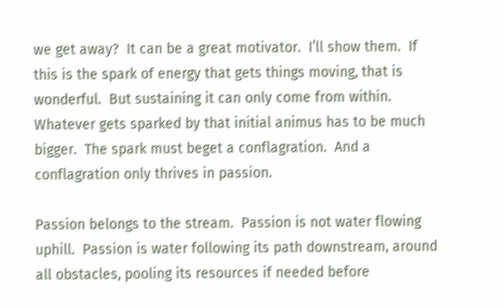we get away?  It can be a great motivator.  I’ll show them.  If this is the spark of energy that gets things moving, that is wonderful.  But sustaining it can only come from within.  Whatever gets sparked by that initial animus has to be much bigger.  The spark must beget a conflagration.  And a conflagration only thrives in passion.

Passion belongs to the stream.  Passion is not water flowing uphill.  Passion is water following its path downstream, around all obstacles, pooling its resources if needed before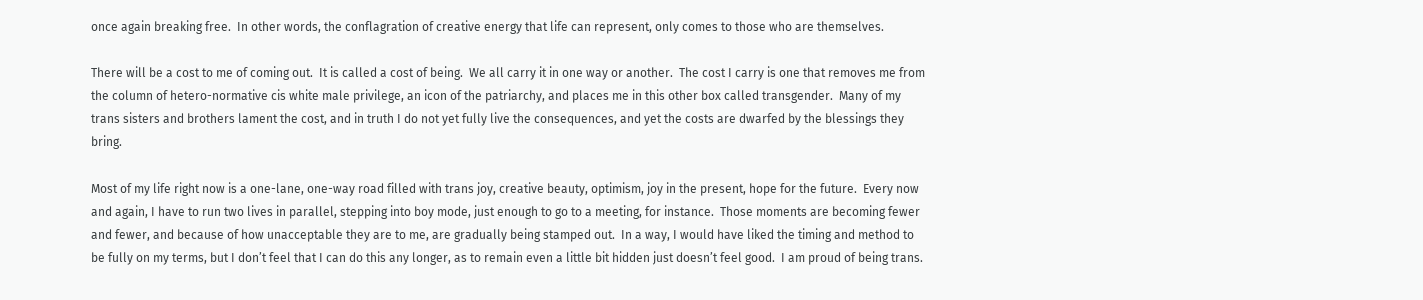once again breaking free.  In other words, the conflagration of creative energy that life can represent, only comes to those who are themselves.

There will be a cost to me of coming out.  It is called a cost of being.  We all carry it in one way or another.  The cost I carry is one that removes me from the column of hetero-normative cis white male privilege, an icon of the patriarchy, and places me in this other box called transgender.  Many of my trans sisters and brothers lament the cost, and in truth I do not yet fully live the consequences, and yet the costs are dwarfed by the blessings they bring.

Most of my life right now is a one-lane, one-way road filled with trans joy, creative beauty, optimism, joy in the present, hope for the future.  Every now and again, I have to run two lives in parallel, stepping into boy mode, just enough to go to a meeting, for instance.  Those moments are becoming fewer and fewer, and because of how unacceptable they are to me, are gradually being stamped out.  In a way, I would have liked the timing and method to be fully on my terms, but I don’t feel that I can do this any longer, as to remain even a little bit hidden just doesn’t feel good.  I am proud of being trans.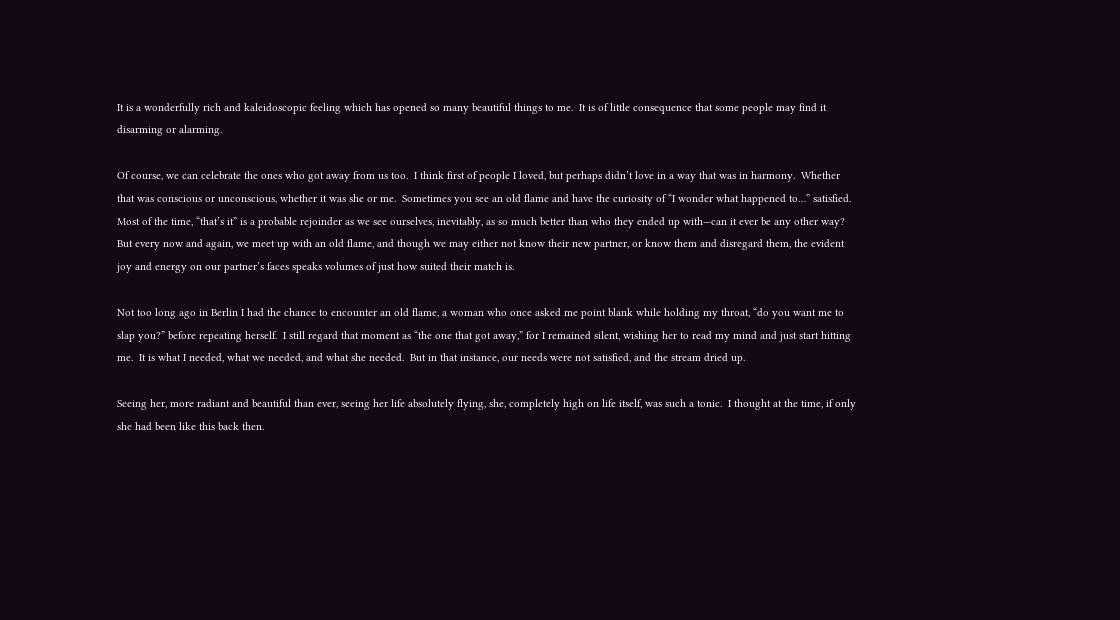It is a wonderfully rich and kaleidoscopic feeling which has opened so many beautiful things to me.  It is of little consequence that some people may find it disarming or alarming.

Of course, we can celebrate the ones who got away from us too.  I think first of people I loved, but perhaps didn’t love in a way that was in harmony.  Whether that was conscious or unconscious, whether it was she or me.  Sometimes you see an old flame and have the curiosity of “I wonder what happened to…” satisfied.  Most of the time, “that’s it” is a probable rejoinder as we see ourselves, inevitably, as so much better than who they ended up with—can it ever be any other way?  But every now and again, we meet up with an old flame, and though we may either not know their new partner, or know them and disregard them, the evident joy and energy on our partner’s faces speaks volumes of just how suited their match is.

Not too long ago in Berlin I had the chance to encounter an old flame, a woman who once asked me point blank while holding my throat, “do you want me to slap you?” before repeating herself.  I still regard that moment as “the one that got away,” for I remained silent, wishing her to read my mind and just start hitting me.  It is what I needed, what we needed, and what she needed.  But in that instance, our needs were not satisfied, and the stream dried up.

Seeing her, more radiant and beautiful than ever, seeing her life absolutely flying, she, completely high on life itself, was such a tonic.  I thought at the time, if only she had been like this back then.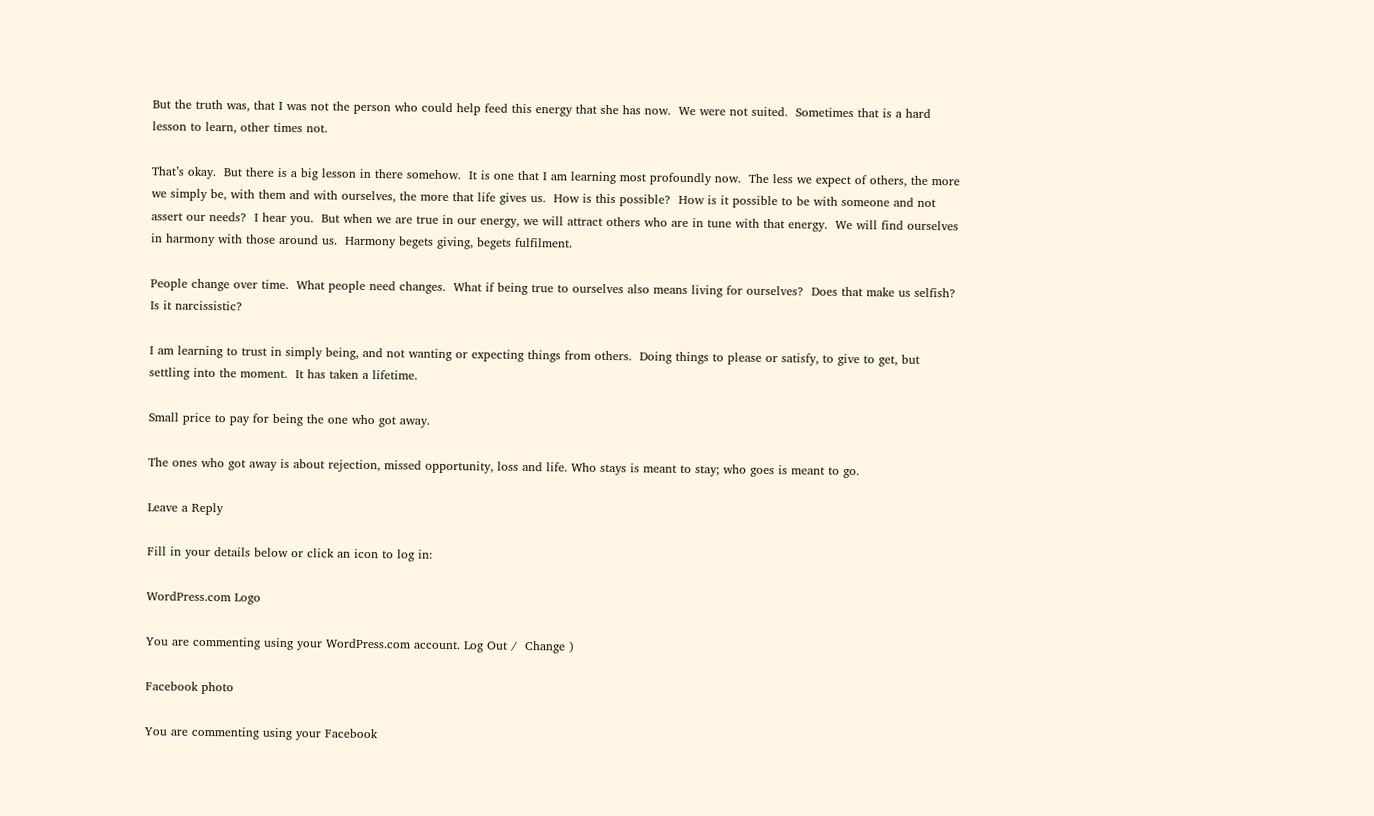But the truth was, that I was not the person who could help feed this energy that she has now.  We were not suited.  Sometimes that is a hard lesson to learn, other times not.

That’s okay.  But there is a big lesson in there somehow.  It is one that I am learning most profoundly now.  The less we expect of others, the more we simply be, with them and with ourselves, the more that life gives us.  How is this possible?  How is it possible to be with someone and not assert our needs?  I hear you.  But when we are true in our energy, we will attract others who are in tune with that energy.  We will find ourselves in harmony with those around us.  Harmony begets giving, begets fulfilment.

People change over time.  What people need changes.  What if being true to ourselves also means living for ourselves?  Does that make us selfish?  Is it narcissistic?

I am learning to trust in simply being, and not wanting or expecting things from others.  Doing things to please or satisfy, to give to get, but settling into the moment.  It has taken a lifetime.

Small price to pay for being the one who got away.

The ones who got away is about rejection, missed opportunity, loss and life. Who stays is meant to stay; who goes is meant to go.

Leave a Reply

Fill in your details below or click an icon to log in:

WordPress.com Logo

You are commenting using your WordPress.com account. Log Out /  Change )

Facebook photo

You are commenting using your Facebook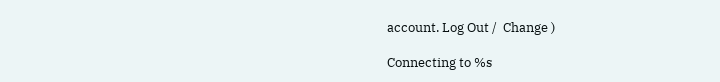account. Log Out /  Change )

Connecting to %s